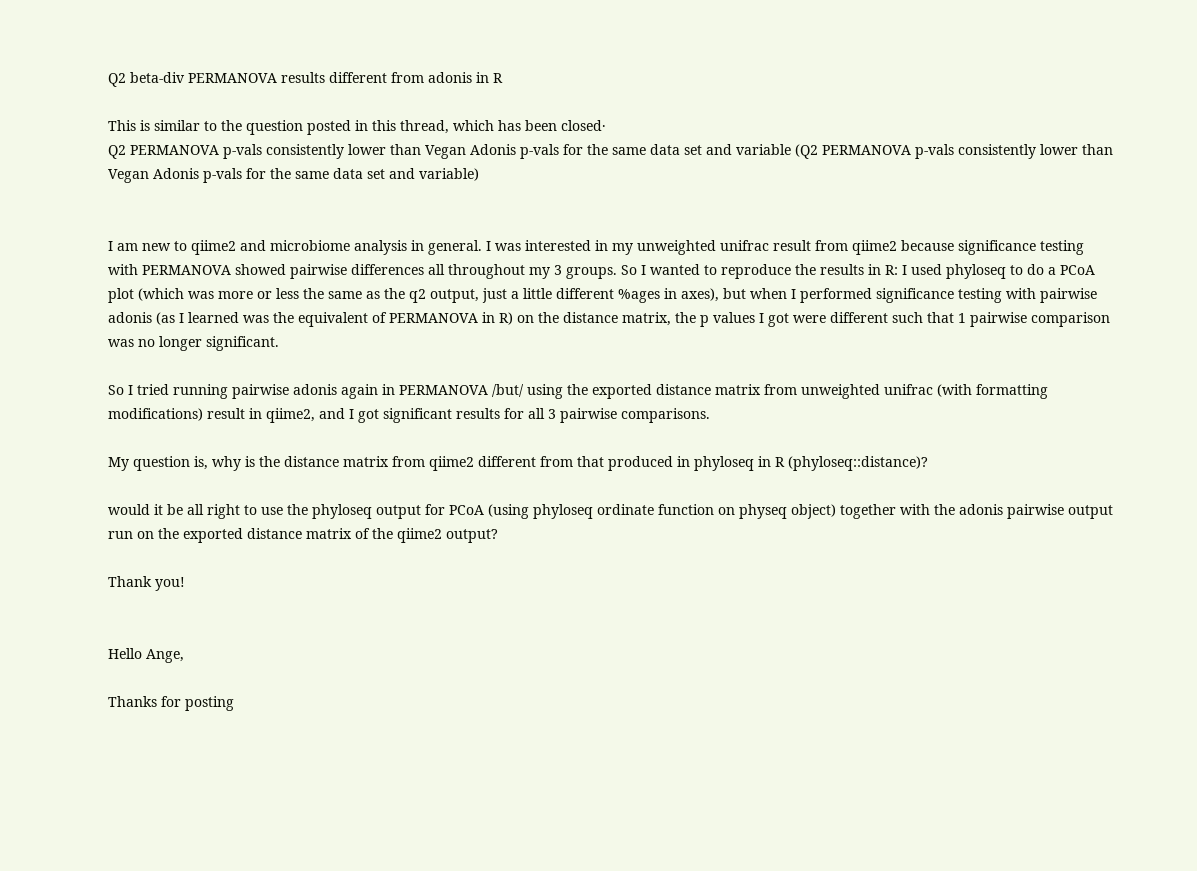Q2 beta-div PERMANOVA results different from adonis in R

This is similar to the question posted in this thread, which has been closed·
Q2 PERMANOVA p-vals consistently lower than Vegan Adonis p-vals for the same data set and variable (Q2 PERMANOVA p-vals consistently lower than Vegan Adonis p-vals for the same data set and variable)


I am new to qiime2 and microbiome analysis in general. I was interested in my unweighted unifrac result from qiime2 because significance testing with PERMANOVA showed pairwise differences all throughout my 3 groups. So I wanted to reproduce the results in R: I used phyloseq to do a PCoA plot (which was more or less the same as the q2 output, just a little different %ages in axes), but when I performed significance testing with pairwise adonis (as I learned was the equivalent of PERMANOVA in R) on the distance matrix, the p values I got were different such that 1 pairwise comparison was no longer significant.

So I tried running pairwise adonis again in PERMANOVA /but/ using the exported distance matrix from unweighted unifrac (with formatting modifications) result in qiime2, and I got significant results for all 3 pairwise comparisons.

My question is, why is the distance matrix from qiime2 different from that produced in phyloseq in R (phyloseq::distance)?

would it be all right to use the phyloseq output for PCoA (using phyloseq ordinate function on physeq object) together with the adonis pairwise output run on the exported distance matrix of the qiime2 output?

Thank you!


Hello Ange,

Thanks for posting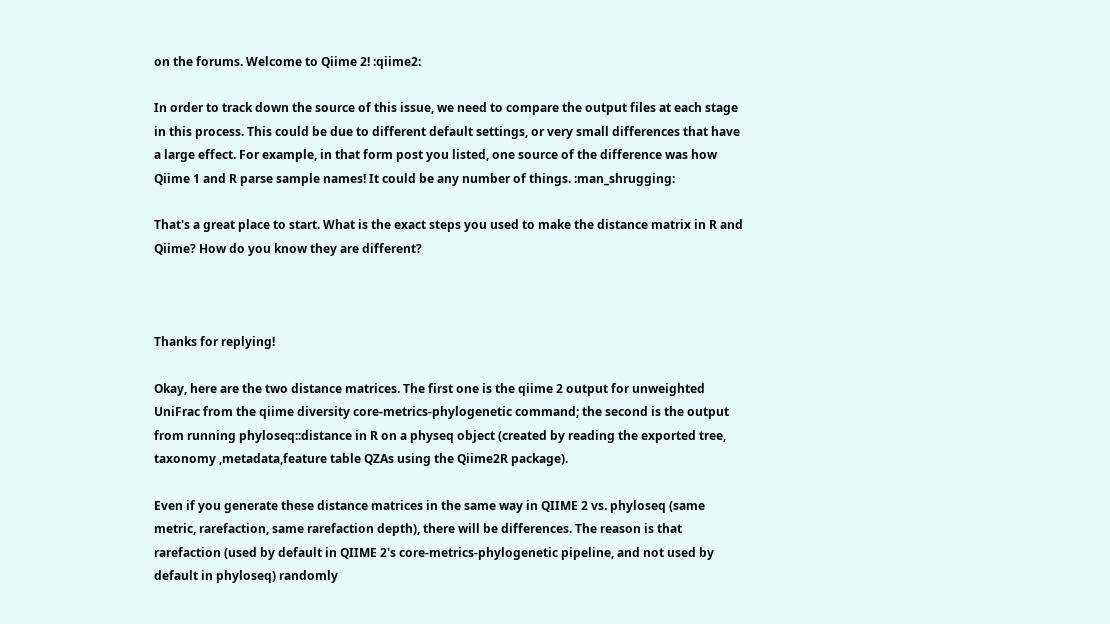on the forums. Welcome to Qiime 2! :qiime2:

In order to track down the source of this issue, we need to compare the output files at each stage in this process. This could be due to different default settings, or very small differences that have a large effect. For example, in that form post you listed, one source of the difference was how Qiime 1 and R parse sample names! It could be any number of things. :man_shrugging:

That's a great place to start. What is the exact steps you used to make the distance matrix in R and Qiime? How do you know they are different?



Thanks for replying!

Okay, here are the two distance matrices. The first one is the qiime 2 output for unweighted UniFrac from the qiime diversity core-metrics-phylogenetic command; the second is the output from running phyloseq::distance in R on a physeq object (created by reading the exported tree, taxonomy ,metadata,feature table QZAs using the Qiime2R package).

Even if you generate these distance matrices in the same way in QIIME 2 vs. phyloseq (same metric, rarefaction, same rarefaction depth), there will be differences. The reason is that rarefaction (used by default in QIIME 2's core-metrics-phylogenetic pipeline, and not used by default in phyloseq) randomly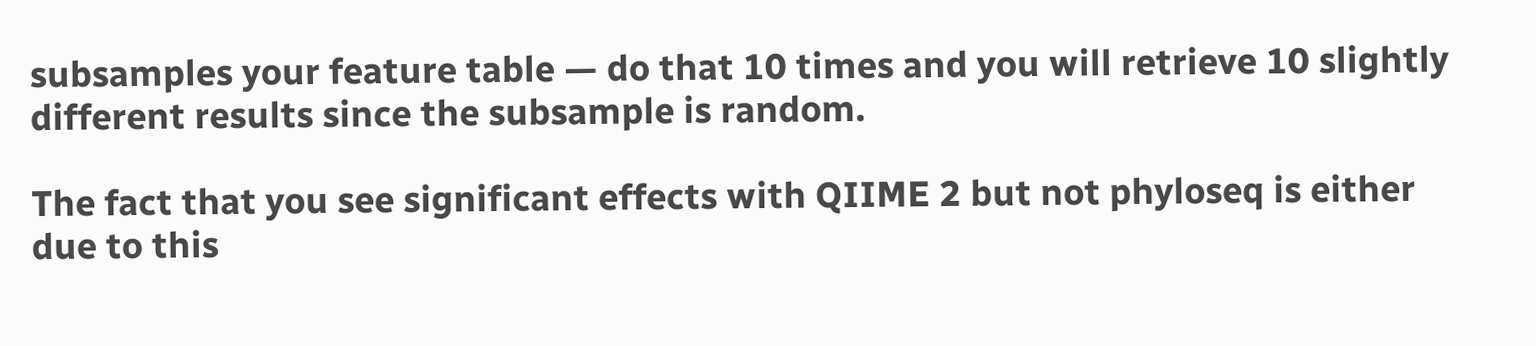subsamples your feature table — do that 10 times and you will retrieve 10 slightly different results since the subsample is random.

The fact that you see significant effects with QIIME 2 but not phyloseq is either due to this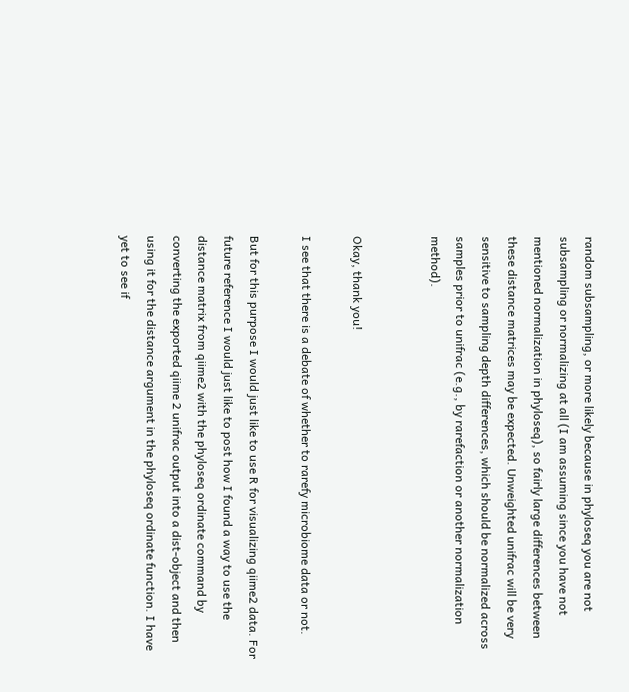random subsampling, or more likely because in phyloseq you are not subsampling or normalizing at all (I am assuming since you have not mentioned normalization in phyloseq), so fairly large differences between these distance matrices may be expected. Unweighted unifrac will be very sensitive to sampling depth differences, which should be normalized across samples prior to unifrac (e.g., by rarefaction or another normalization method).


Okay, thank you!

I see that there is a debate of whether to rarefy microbiome data or not.

But for this purpose I would just like to use R for visualizing qiime2 data. For future reference I would just like to post how I found a way to use the distance matrix from qiime2 with the phyloseq ordinate command by converting the exported qiime 2 unifrac output into a dist-object and then using it for the distance argument in the phyloseq ordinate function. I have yet to see if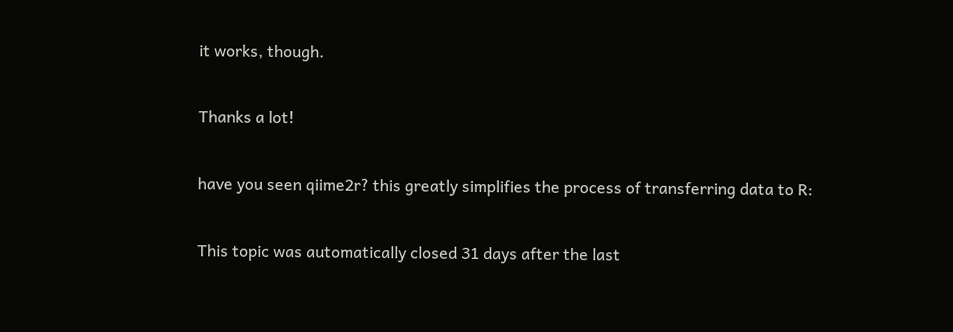it works, though.

Thanks a lot!

have you seen qiime2r? this greatly simplifies the process of transferring data to R:

This topic was automatically closed 31 days after the last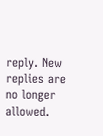reply. New replies are no longer allowed.